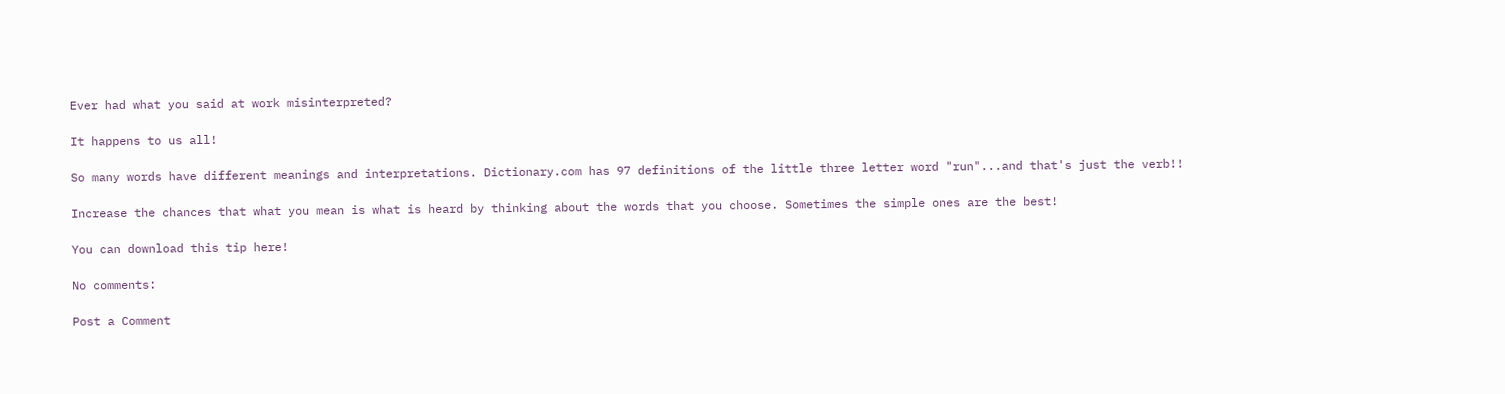Ever had what you said at work misinterpreted?

It happens to us all!

So many words have different meanings and interpretations. Dictionary.com has 97 definitions of the little three letter word "run"...and that's just the verb!!

Increase the chances that what you mean is what is heard by thinking about the words that you choose. Sometimes the simple ones are the best!

You can download this tip here!

No comments:

Post a Comment